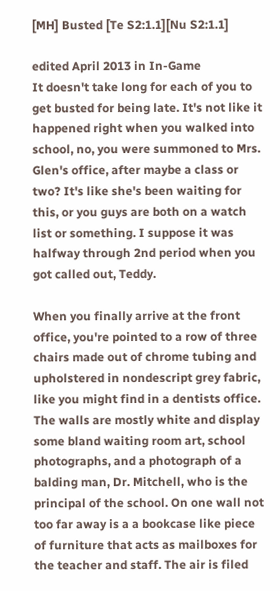[MH] Busted [Te S2:1.1][Nu S2:1.1]

edited April 2013 in In-Game
It doesn't take long for each of you to get busted for being late. It's not like it happened right when you walked into school, no, you were summoned to Mrs. Glen's office, after maybe a class or two? It's like she's been waiting for this, or you guys are both on a watch list or something. I suppose it was halfway through 2nd period when you got called out, Teddy.

When you finally arrive at the front office, you're pointed to a row of three chairs made out of chrome tubing and upholstered in nondescript grey fabric, like you might find in a dentists office. The walls are mostly white and display some bland waiting room art, school photographs, and a photograph of a balding man, Dr. Mitchell, who is the principal of the school. On one wall not too far away is a a bookcase like piece of furniture that acts as mailboxes for the teacher and staff. The air is filed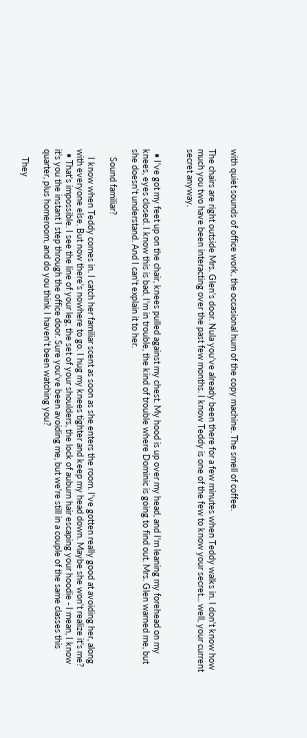with quiet sounds of office work, the occasional hum of the copy machine. The smell of coffee.

The chairs are right outside Mrs. Glen's door. Nula you've already been there for a few minutes when Teddy walks in. I don't know how much you two have been interacting over the past few months. I know Teddy is one of the few to know your secret... well, your current secret anyway.


  • I've got my feet up on the chair, knees pulled against my chest. My hood is up over my head, and I'm leaning my forehead on my knees, eyes closed. I know this is bad. I'm in trouble, the kind of trouble where Dominic is going to find out. Mrs. Glen warned me, but she doesn't understand. And I can't explain it to her.

    Sound familiar?

    I know when Teddy comes in. I catch her familiar scent as soon as she enters the room. I've gotten really good at avoiding her, along with everyone else. But now there's nowhere to go. I hug my knees tighter and keep my head down. Maybe she won't realize it's me?
  • That's impossible. I see the line of your leg, the set of your shoulders, the lock of auburn hair escaping your hoodie - I mean, I know it's you the instant I step through the office door. Sure you've been avoiding me, but we're still in a couple of the same classes this quarter, plus homeroom, and do you think I haven't been watching you?

    They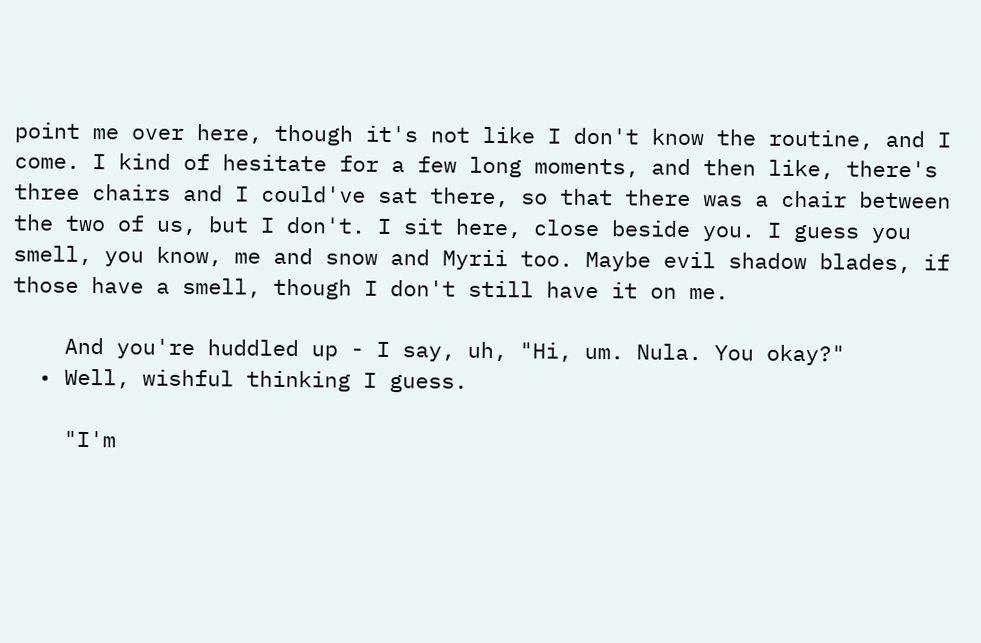point me over here, though it's not like I don't know the routine, and I come. I kind of hesitate for a few long moments, and then like, there's three chairs and I could've sat there, so that there was a chair between the two of us, but I don't. I sit here, close beside you. I guess you smell, you know, me and snow and Myrii too. Maybe evil shadow blades, if those have a smell, though I don't still have it on me.

    And you're huddled up - I say, uh, "Hi, um. Nula. You okay?"
  • Well, wishful thinking I guess.

    "I'm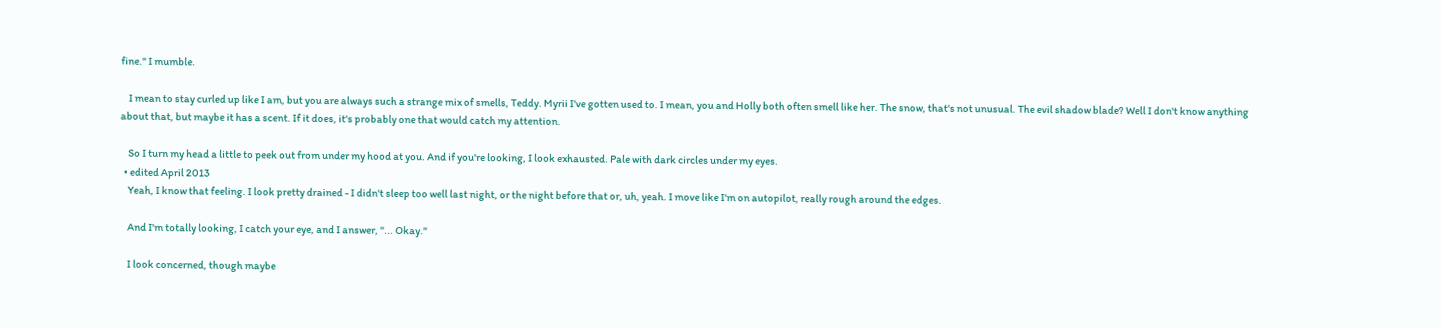fine." I mumble.

    I mean to stay curled up like I am, but you are always such a strange mix of smells, Teddy. Myrii I've gotten used to. I mean, you and Holly both often smell like her. The snow, that's not unusual. The evil shadow blade? Well I don't know anything about that, but maybe it has a scent. If it does, it's probably one that would catch my attention.

    So I turn my head a little to peek out from under my hood at you. And if you're looking, I look exhausted. Pale with dark circles under my eyes.
  • edited April 2013
    Yeah, I know that feeling. I look pretty drained - I didn't sleep too well last night, or the night before that or, uh, yeah. I move like I'm on autopilot, really rough around the edges.

    And I'm totally looking, I catch your eye, and I answer, "... Okay."

    I look concerned, though maybe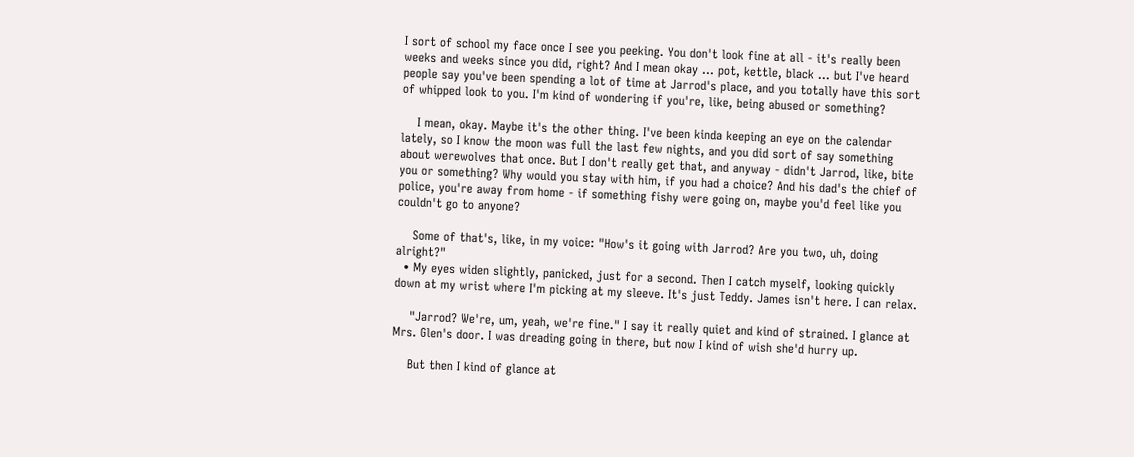I sort of school my face once I see you peeking. You don't look fine at all - it's really been weeks and weeks since you did, right? And I mean okay ... pot, kettle, black ... but I've heard people say you've been spending a lot of time at Jarrod's place, and you totally have this sort of whipped look to you. I'm kind of wondering if you're, like, being abused or something?

    I mean, okay. Maybe it's the other thing. I've been kinda keeping an eye on the calendar lately, so I know the moon was full the last few nights, and you did sort of say something about werewolves that once. But I don't really get that, and anyway - didn't Jarrod, like, bite you or something? Why would you stay with him, if you had a choice? And his dad's the chief of police, you're away from home - if something fishy were going on, maybe you'd feel like you couldn't go to anyone?

    Some of that's, like, in my voice: "How's it going with Jarrod? Are you two, uh, doing alright?"
  • My eyes widen slightly, panicked, just for a second. Then I catch myself, looking quickly down at my wrist where I'm picking at my sleeve. It's just Teddy. James isn't here. I can relax.

    "Jarrod? We're, um, yeah, we're fine." I say it really quiet and kind of strained. I glance at Mrs. Glen's door. I was dreading going in there, but now I kind of wish she'd hurry up.

    But then I kind of glance at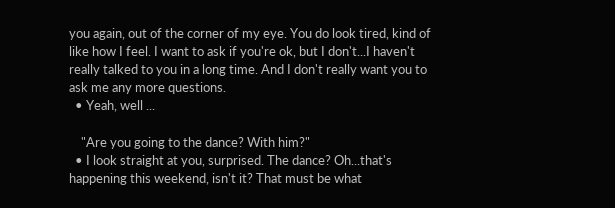you again, out of the corner of my eye. You do look tired, kind of like how I feel. I want to ask if you're ok, but I don't...I haven't really talked to you in a long time. And I don't really want you to ask me any more questions.
  • Yeah, well ...

    "Are you going to the dance? With him?"
  • I look straight at you, surprised. The dance? Oh...that's happening this weekend, isn't it? That must be what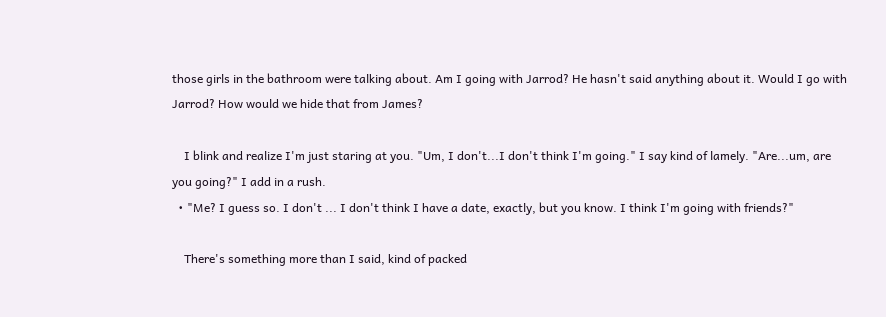those girls in the bathroom were talking about. Am I going with Jarrod? He hasn't said anything about it. Would I go with Jarrod? How would we hide that from James?

    I blink and realize I'm just staring at you. "Um, I don't...I don't think I'm going." I say kind of lamely. "Are...um, are you going?" I add in a rush.
  • "Me? I guess so. I don't ... I don't think I have a date, exactly, but you know. I think I'm going with friends?"

    There's something more than I said, kind of packed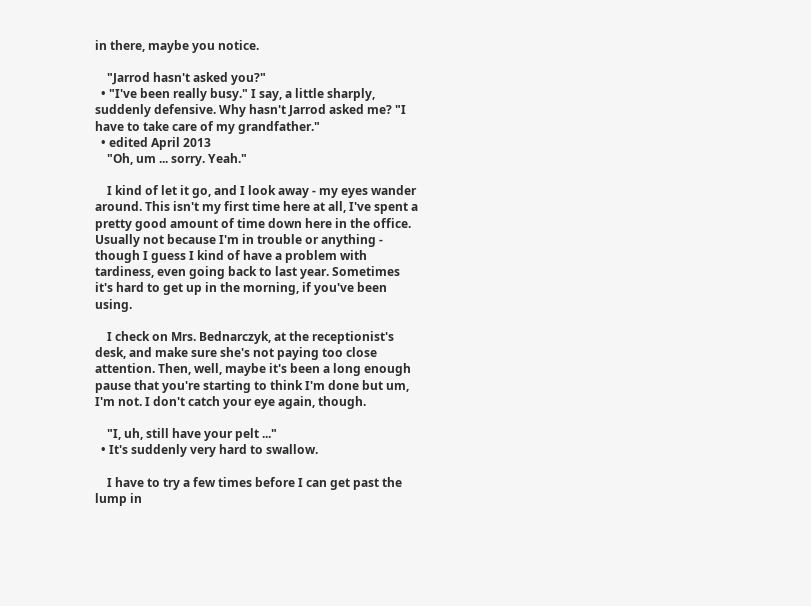in there, maybe you notice.

    "Jarrod hasn't asked you?"
  • "I've been really busy." I say, a little sharply, suddenly defensive. Why hasn't Jarrod asked me? "I have to take care of my grandfather."
  • edited April 2013
    "Oh, um ... sorry. Yeah."

    I kind of let it go, and I look away - my eyes wander around. This isn't my first time here at all, I've spent a pretty good amount of time down here in the office. Usually not because I'm in trouble or anything - though I guess I kind of have a problem with tardiness, even going back to last year. Sometimes it's hard to get up in the morning, if you've been using.

    I check on Mrs. Bednarczyk, at the receptionist's desk, and make sure she's not paying too close attention. Then, well, maybe it's been a long enough pause that you're starting to think I'm done but um, I'm not. I don't catch your eye again, though.

    "I, uh, still have your pelt ..."
  • It's suddenly very hard to swallow.

    I have to try a few times before I can get past the lump in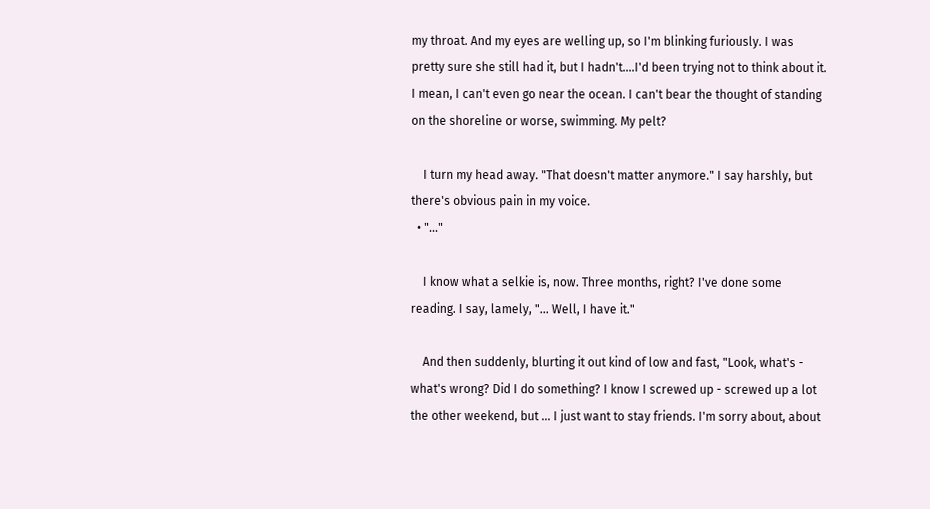my throat. And my eyes are welling up, so I'm blinking furiously. I was pretty sure she still had it, but I hadn't....I'd been trying not to think about it. I mean, I can't even go near the ocean. I can't bear the thought of standing on the shoreline or worse, swimming. My pelt?

    I turn my head away. "That doesn't matter anymore." I say harshly, but there's obvious pain in my voice.
  • "..."

    I know what a selkie is, now. Three months, right? I've done some reading. I say, lamely, "... Well, I have it."

    And then suddenly, blurting it out kind of low and fast, "Look, what's - what's wrong? Did I do something? I know I screwed up - screwed up a lot the other weekend, but ... I just want to stay friends. I'm sorry about, about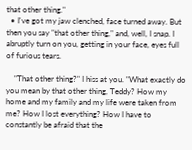that other thing."
  • I've got my jaw clenched, face turned away. But then you say "that other thing," and, well, I snap. I abruptly turn on you, getting in your face, eyes full of furious tears.

    "That other thing?" I hiss at you. "What exactly do you mean by that other thing, Teddy? How my home and my family and my life were taken from me? How I lost everything? How I have to constantly be afraid that the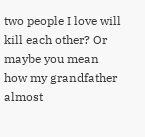two people I love will kill each other? Or maybe you mean how my grandfather almost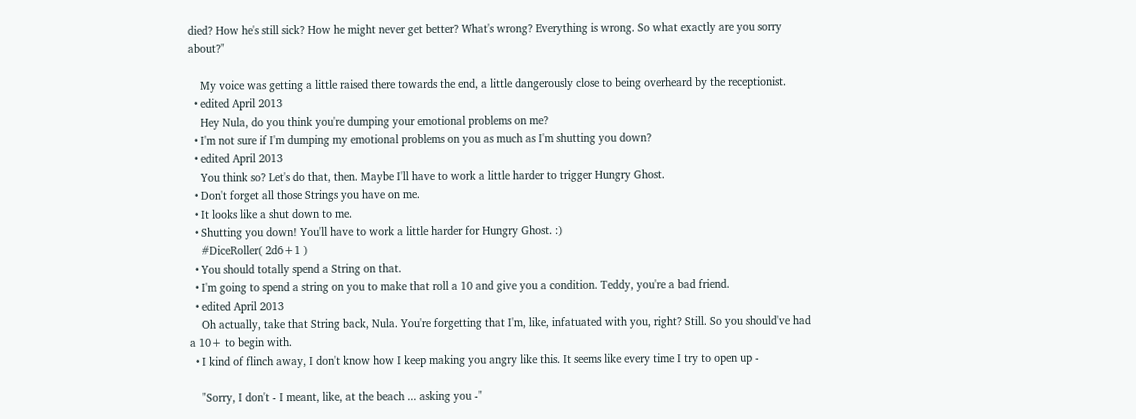died? How he's still sick? How he might never get better? What's wrong? Everything is wrong. So what exactly are you sorry about?"

    My voice was getting a little raised there towards the end, a little dangerously close to being overheard by the receptionist.
  • edited April 2013
    Hey Nula, do you think you're dumping your emotional problems on me?
  • I'm not sure if I'm dumping my emotional problems on you as much as I'm shutting you down?
  • edited April 2013
    You think so? Let's do that, then. Maybe I'll have to work a little harder to trigger Hungry Ghost.
  • Don't forget all those Strings you have on me.
  • It looks like a shut down to me.
  • Shutting you down! You'll have to work a little harder for Hungry Ghost. :)
    #DiceRoller( 2d6+1 )
  • You should totally spend a String on that.
  • I'm going to spend a string on you to make that roll a 10 and give you a condition. Teddy, you're a bad friend.
  • edited April 2013
    Oh actually, take that String back, Nula. You're forgetting that I'm, like, infatuated with you, right? Still. So you should've had a 10+ to begin with.
  • I kind of flinch away, I don't know how I keep making you angry like this. It seems like every time I try to open up -

    "Sorry, I don't - I meant, like, at the beach ... asking you -"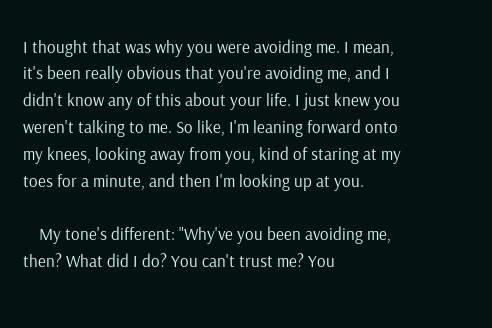I thought that was why you were avoiding me. I mean, it's been really obvious that you're avoiding me, and I didn't know any of this about your life. I just knew you weren't talking to me. So like, I'm leaning forward onto my knees, looking away from you, kind of staring at my toes for a minute, and then I'm looking up at you.

    My tone's different: "Why've you been avoiding me, then? What did I do? You can't trust me? You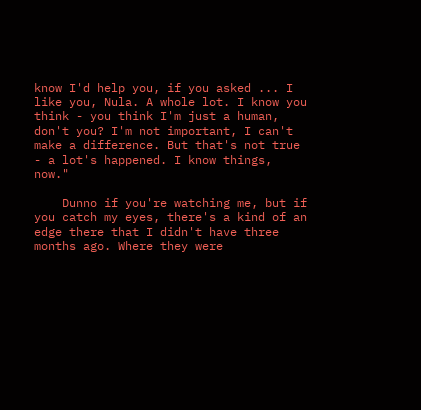know I'd help you, if you asked ... I like you, Nula. A whole lot. I know you think - you think I'm just a human, don't you? I'm not important, I can't make a difference. But that's not true - a lot's happened. I know things, now."

    Dunno if you're watching me, but if you catch my eyes, there's a kind of an edge there that I didn't have three months ago. Where they were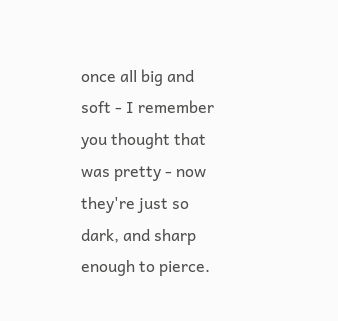once all big and soft - I remember you thought that was pretty - now they're just so dark, and sharp enough to pierce.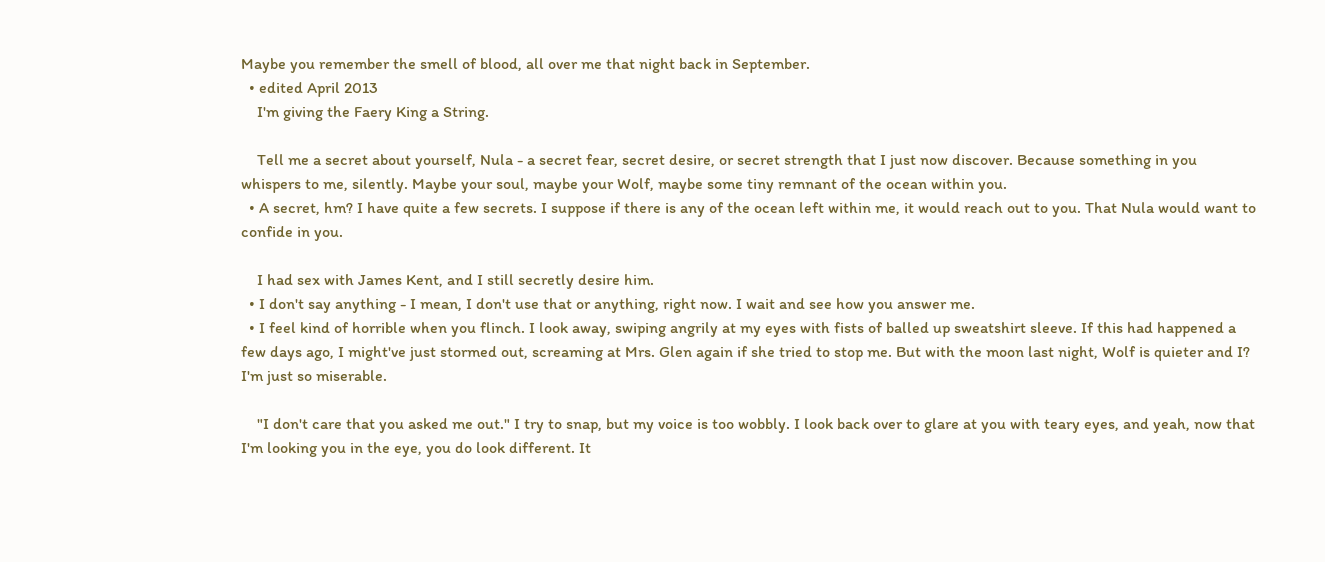Maybe you remember the smell of blood, all over me that night back in September.
  • edited April 2013
    I'm giving the Faery King a String.

    Tell me a secret about yourself, Nula - a secret fear, secret desire, or secret strength that I just now discover. Because something in you whispers to me, silently. Maybe your soul, maybe your Wolf, maybe some tiny remnant of the ocean within you.
  • A secret, hm? I have quite a few secrets. I suppose if there is any of the ocean left within me, it would reach out to you. That Nula would want to confide in you.

    I had sex with James Kent, and I still secretly desire him.
  • I don't say anything - I mean, I don't use that or anything, right now. I wait and see how you answer me.
  • I feel kind of horrible when you flinch. I look away, swiping angrily at my eyes with fists of balled up sweatshirt sleeve. If this had happened a few days ago, I might've just stormed out, screaming at Mrs. Glen again if she tried to stop me. But with the moon last night, Wolf is quieter and I? I'm just so miserable.

    "I don't care that you asked me out." I try to snap, but my voice is too wobbly. I look back over to glare at you with teary eyes, and yeah, now that I'm looking you in the eye, you do look different. It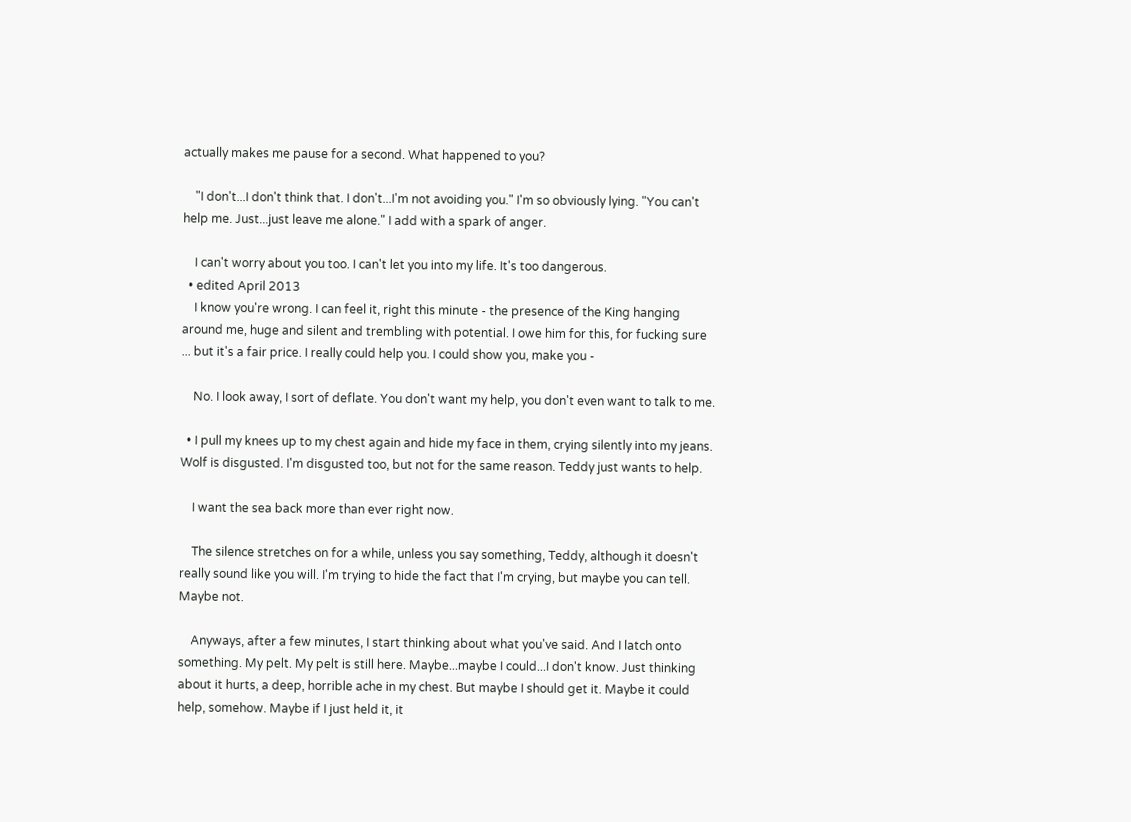actually makes me pause for a second. What happened to you?

    "I don't...I don't think that. I don't...I'm not avoiding you." I'm so obviously lying. "You can't help me. Just...just leave me alone." I add with a spark of anger.

    I can't worry about you too. I can't let you into my life. It's too dangerous.
  • edited April 2013
    I know you're wrong. I can feel it, right this minute - the presence of the King hanging around me, huge and silent and trembling with potential. I owe him for this, for fucking sure ... but it's a fair price. I really could help you. I could show you, make you -

    No. I look away, I sort of deflate. You don't want my help, you don't even want to talk to me.

  • I pull my knees up to my chest again and hide my face in them, crying silently into my jeans. Wolf is disgusted. I'm disgusted too, but not for the same reason. Teddy just wants to help.

    I want the sea back more than ever right now.

    The silence stretches on for a while, unless you say something, Teddy, although it doesn't really sound like you will. I'm trying to hide the fact that I'm crying, but maybe you can tell. Maybe not.

    Anyways, after a few minutes, I start thinking about what you've said. And I latch onto something. My pelt. My pelt is still here. Maybe...maybe I could...I don't know. Just thinking about it hurts, a deep, horrible ache in my chest. But maybe I should get it. Maybe it could help, somehow. Maybe if I just held it, it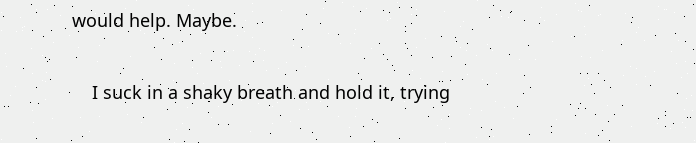would help. Maybe.

    I suck in a shaky breath and hold it, trying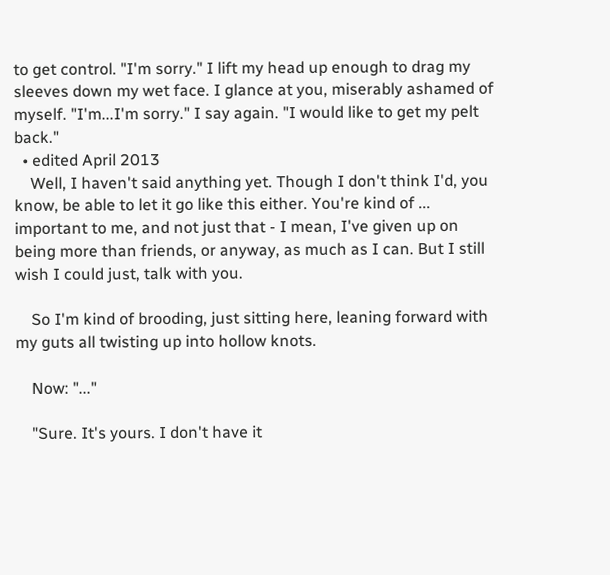to get control. "I'm sorry." I lift my head up enough to drag my sleeves down my wet face. I glance at you, miserably ashamed of myself. "I'm...I'm sorry." I say again. "I would like to get my pelt back."
  • edited April 2013
    Well, I haven't said anything yet. Though I don't think I'd, you know, be able to let it go like this either. You're kind of ... important to me, and not just that - I mean, I've given up on being more than friends, or anyway, as much as I can. But I still wish I could just, talk with you.

    So I'm kind of brooding, just sitting here, leaning forward with my guts all twisting up into hollow knots.

    Now: "..."

    "Sure. It's yours. I don't have it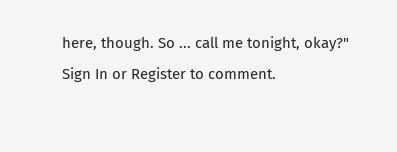here, though. So ... call me tonight, okay?"
Sign In or Register to comment.